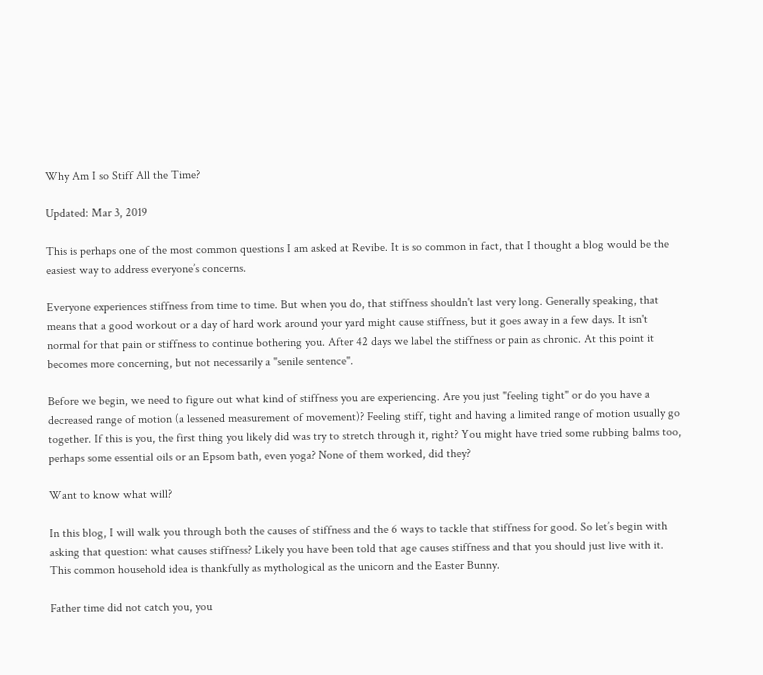Why Am I so Stiff All the Time?

Updated: Mar 3, 2019

This is perhaps one of the most common questions I am asked at Revibe. It is so common in fact, that I thought a blog would be the easiest way to address everyone’s concerns.

Everyone experiences stiffness from time to time. But when you do, that stiffness shouldn't last very long. Generally speaking, that means that a good workout or a day of hard work around your yard might cause stiffness, but it goes away in a few days. It isn't normal for that pain or stiffness to continue bothering you. After 42 days we label the stiffness or pain as chronic. At this point it becomes more concerning, but not necessarily a "senile sentence".

Before we begin, we need to figure out what kind of stiffness you are experiencing. Are you just "feeling tight" or do you have a decreased range of motion (a lessened measurement of movement)? Feeling stiff, tight and having a limited range of motion usually go together. If this is you, the first thing you likely did was try to stretch through it, right? You might have tried some rubbing balms too, perhaps some essential oils or an Epsom bath, even yoga? None of them worked, did they?

Want to know what will?

In this blog, I will walk you through both the causes of stiffness and the 6 ways to tackle that stiffness for good. So let’s begin with asking that question: what causes stiffness? Likely you have been told that age causes stiffness and that you should just live with it. This common household idea is thankfully as mythological as the unicorn and the Easter Bunny.

Father time did not catch you, you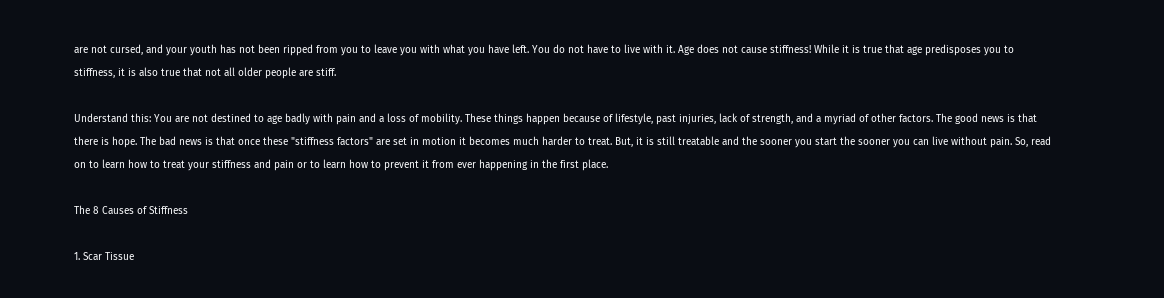are not cursed, and your youth has not been ripped from you to leave you with what you have left. You do not have to live with it. Age does not cause stiffness! While it is true that age predisposes you to stiffness, it is also true that not all older people are stiff.

Understand this: You are not destined to age badly with pain and a loss of mobility. These things happen because of lifestyle, past injuries, lack of strength, and a myriad of other factors. The good news is that there is hope. The bad news is that once these "stiffness factors" are set in motion it becomes much harder to treat. But, it is still treatable and the sooner you start the sooner you can live without pain. So, read on to learn how to treat your stiffness and pain or to learn how to prevent it from ever happening in the first place.

The 8 Causes of Stiffness

1. Scar Tissue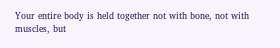Your entire body is held together not with bone, not with muscles, but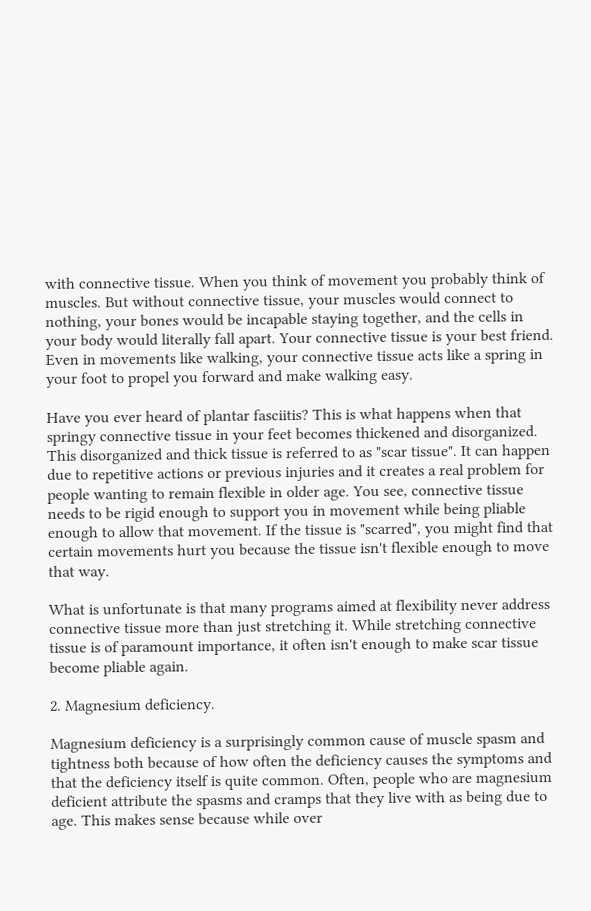with connective tissue. When you think of movement you probably think of muscles. But without connective tissue, your muscles would connect to nothing, your bones would be incapable staying together, and the cells in your body would literally fall apart. Your connective tissue is your best friend. Even in movements like walking, your connective tissue acts like a spring in your foot to propel you forward and make walking easy.

Have you ever heard of plantar fasciitis? This is what happens when that springy connective tissue in your feet becomes thickened and disorganized. This disorganized and thick tissue is referred to as "scar tissue". It can happen due to repetitive actions or previous injuries and it creates a real problem for people wanting to remain flexible in older age. You see, connective tissue needs to be rigid enough to support you in movement while being pliable enough to allow that movement. If the tissue is "scarred", you might find that certain movements hurt you because the tissue isn't flexible enough to move that way.

What is unfortunate is that many programs aimed at flexibility never address connective tissue more than just stretching it. While stretching connective tissue is of paramount importance, it often isn't enough to make scar tissue become pliable again.

2. Magnesium deficiency.

Magnesium deficiency is a surprisingly common cause of muscle spasm and tightness both because of how often the deficiency causes the symptoms and that the deficiency itself is quite common. Often, people who are magnesium deficient attribute the spasms and cramps that they live with as being due to age. This makes sense because while over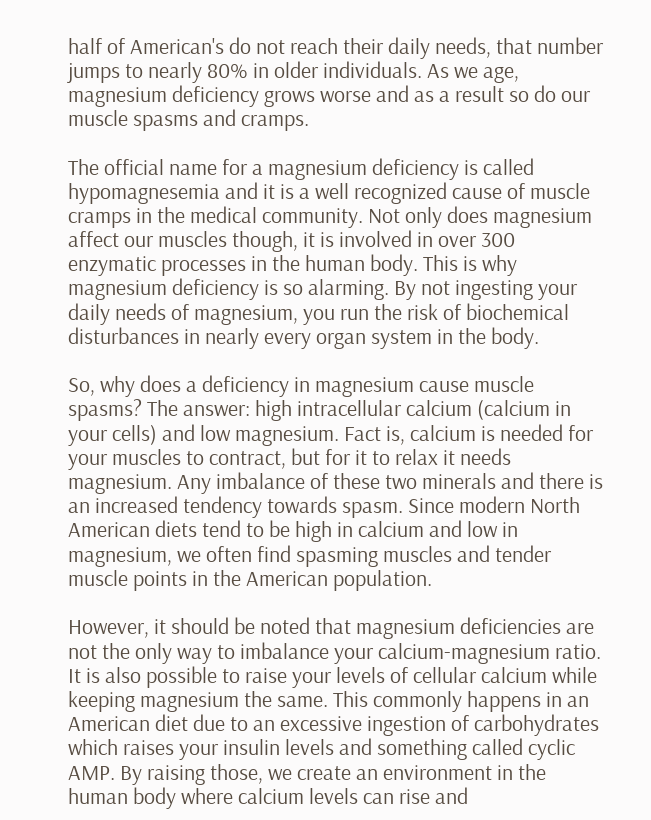half of American's do not reach their daily needs, that number jumps to nearly 80% in older individuals. As we age, magnesium deficiency grows worse and as a result so do our muscle spasms and cramps.

The official name for a magnesium deficiency is called hypomagnesemia and it is a well recognized cause of muscle cramps in the medical community. Not only does magnesium affect our muscles though, it is involved in over 300 enzymatic processes in the human body. This is why magnesium deficiency is so alarming. By not ingesting your daily needs of magnesium, you run the risk of biochemical disturbances in nearly every organ system in the body.

So, why does a deficiency in magnesium cause muscle spasms? The answer: high intracellular calcium (calcium in your cells) and low magnesium. Fact is, calcium is needed for your muscles to contract, but for it to relax it needs magnesium. Any imbalance of these two minerals and there is an increased tendency towards spasm. Since modern North American diets tend to be high in calcium and low in magnesium, we often find spasming muscles and tender muscle points in the American population.

However, it should be noted that magnesium deficiencies are not the only way to imbalance your calcium-magnesium ratio. It is also possible to raise your levels of cellular calcium while keeping magnesium the same. This commonly happens in an American diet due to an excessive ingestion of carbohydrates which raises your insulin levels and something called cyclic AMP. By raising those, we create an environment in the human body where calcium levels can rise and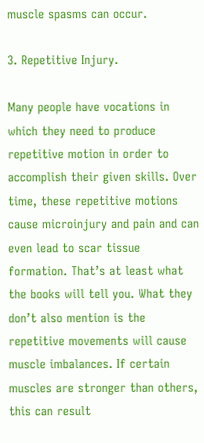muscle spasms can occur.

3. Repetitive Injury.

Many people have vocations in which they need to produce repetitive motion in order to accomplish their given skills. Over time, these repetitive motions cause microinjury and pain and can even lead to scar tissue formation. That’s at least what the books will tell you. What they don’t also mention is the repetitive movements will cause muscle imbalances. If certain muscles are stronger than others, this can result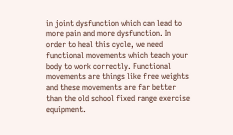in joint dysfunction which can lead to more pain and more dysfunction. In order to heal this cycle, we need functional movements which teach your body to work correctly. Functional movements are things like free weights and these movements are far better than the old school fixed range exercise equipment.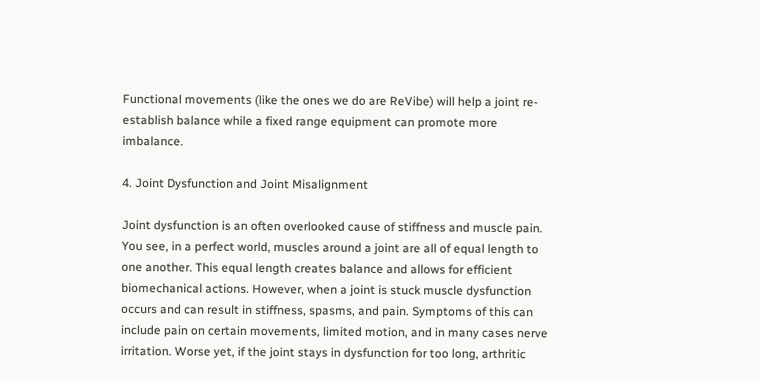Functional movements (like the ones we do are ReVibe) will help a joint re-establish balance while a fixed range equipment can promote more imbalance.

4. Joint Dysfunction and Joint Misalignment

Joint dysfunction is an often overlooked cause of stiffness and muscle pain. You see, in a perfect world, muscles around a joint are all of equal length to one another. This equal length creates balance and allows for efficient biomechanical actions. However, when a joint is stuck muscle dysfunction occurs and can result in stiffness, spasms, and pain. Symptoms of this can include pain on certain movements, limited motion, and in many cases nerve irritation. Worse yet, if the joint stays in dysfunction for too long, arthritic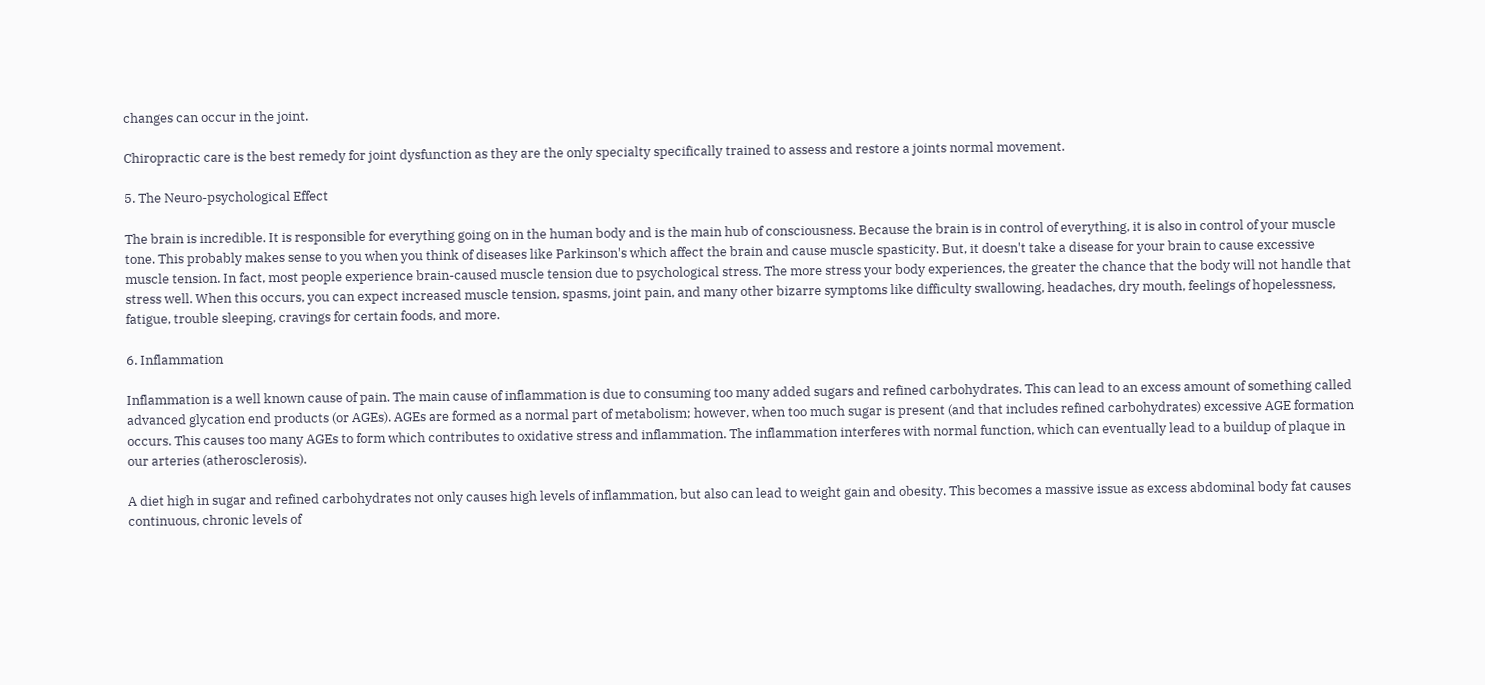changes can occur in the joint.

Chiropractic care is the best remedy for joint dysfunction as they are the only specialty specifically trained to assess and restore a joints normal movement.

5. The Neuro-psychological Effect

The brain is incredible. It is responsible for everything going on in the human body and is the main hub of consciousness. Because the brain is in control of everything, it is also in control of your muscle tone. This probably makes sense to you when you think of diseases like Parkinson's which affect the brain and cause muscle spasticity. But, it doesn't take a disease for your brain to cause excessive muscle tension. In fact, most people experience brain-caused muscle tension due to psychological stress. The more stress your body experiences, the greater the chance that the body will not handle that stress well. When this occurs, you can expect increased muscle tension, spasms, joint pain, and many other bizarre symptoms like difficulty swallowing, headaches, dry mouth, feelings of hopelessness, fatigue, trouble sleeping, cravings for certain foods, and more.

6. Inflammation

Inflammation is a well known cause of pain. The main cause of inflammation is due to consuming too many added sugars and refined carbohydrates. This can lead to an excess amount of something called advanced glycation end products (or AGEs). AGEs are formed as a normal part of metabolism; however, when too much sugar is present (and that includes refined carbohydrates) excessive AGE formation occurs. This causes too many AGEs to form which contributes to oxidative stress and inflammation. The inflammation interferes with normal function, which can eventually lead to a buildup of plaque in our arteries (atherosclerosis).

A diet high in sugar and refined carbohydrates not only causes high levels of inflammation, but also can lead to weight gain and obesity. This becomes a massive issue as excess abdominal body fat causes continuous, chronic levels of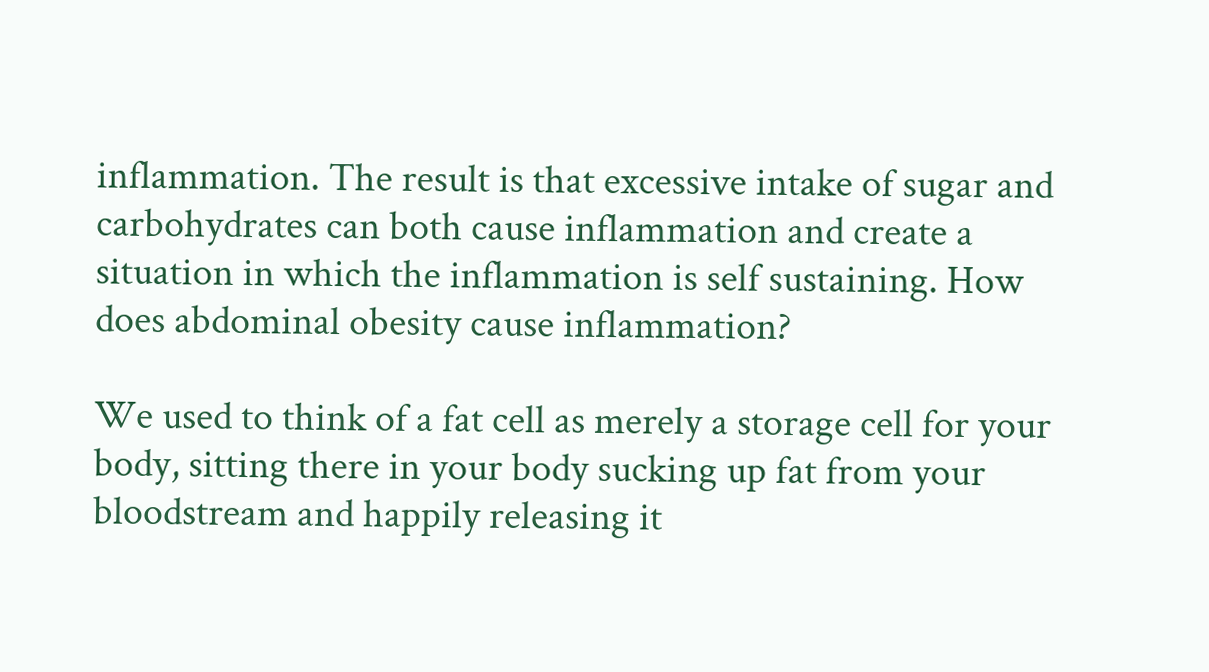inflammation. The result is that excessive intake of sugar and carbohydrates can both cause inflammation and create a situation in which the inflammation is self sustaining. How does abdominal obesity cause inflammation?

We used to think of a fat cell as merely a storage cell for your body, sitting there in your body sucking up fat from your bloodstream and happily releasing it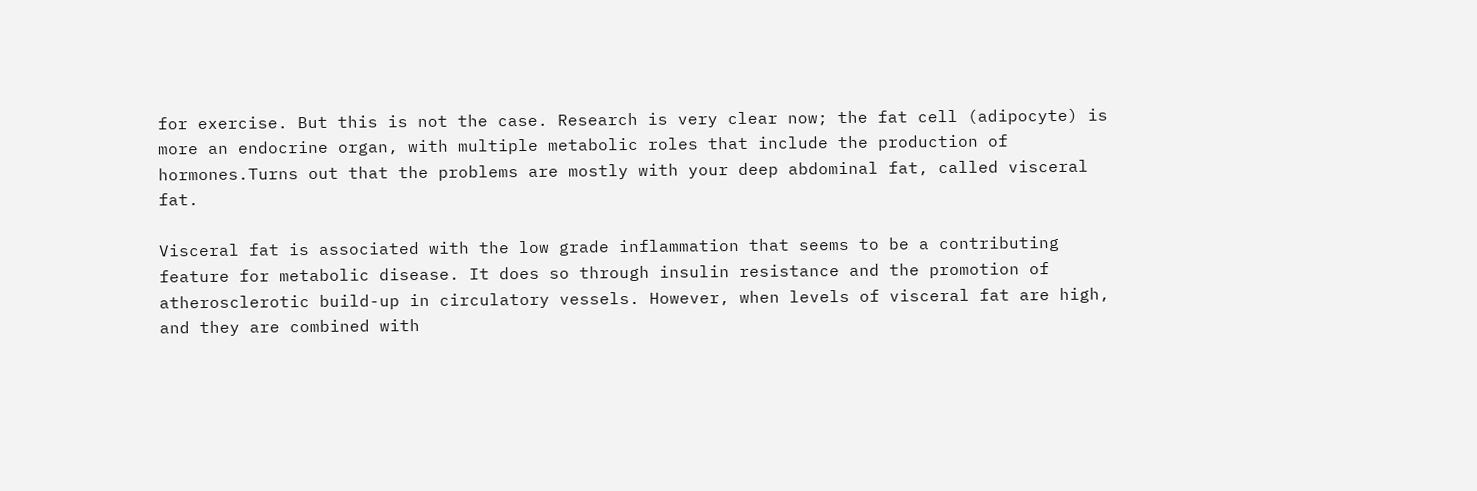for exercise. But this is not the case. Research is very clear now; the fat cell (adipocyte) is more an endocrine organ, with multiple metabolic roles that include the production of hormones.Turns out that the problems are mostly with your deep abdominal fat, called visceral fat.

Visceral fat is associated with the low grade inflammation that seems to be a contributing feature for metabolic disease. It does so through insulin resistance and the promotion of atherosclerotic build-up in circulatory vessels. However, when levels of visceral fat are high, and they are combined with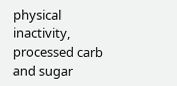physical inactivity, processed carb and sugar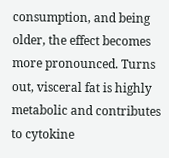consumption, and being older, the effect becomes more pronounced. Turns out, visceral fat is highly metabolic and contributes to cytokine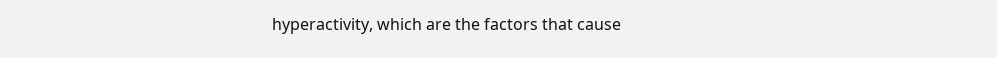hyperactivity, which are the factors that cause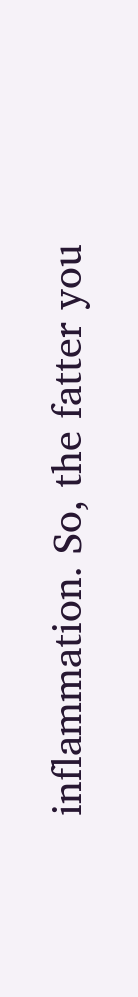inflammation. So, the fatter you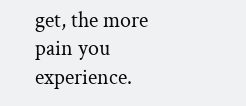get, the more pain you experience.